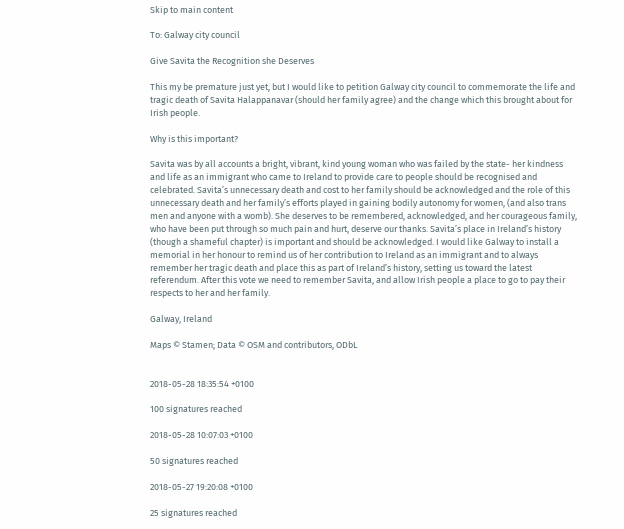Skip to main content

To: Galway city council

Give Savita the Recognition she Deserves

This my be premature just yet, but I would like to petition Galway city council to commemorate the life and tragic death of Savita Halappanavar (should her family agree) and the change which this brought about for Irish people.

Why is this important?

Savita was by all accounts a bright, vibrant, kind young woman who was failed by the state- her kindness and life as an immigrant who came to Ireland to provide care to people should be recognised and celebrated. Savita’s unnecessary death and cost to her family should be acknowledged and the role of this unnecessary death and her family’s efforts played in gaining bodily autonomy for women, (and also trans men and anyone with a womb). She deserves to be remembered, acknowledged, and her courageous family, who have been put through so much pain and hurt, deserve our thanks. Savita’s place in Ireland’s history (though a shameful chapter) is important and should be acknowledged. I would like Galway to install a memorial in her honour to remind us of her contribution to Ireland as an immigrant and to always remember her tragic death and place this as part of Ireland’s history, setting us toward the latest referendum. After this vote we need to remember Savita, and allow Irish people a place to go to pay their respects to her and her family.

Galway, Ireland

Maps © Stamen; Data © OSM and contributors, ODbL


2018-05-28 18:35:54 +0100

100 signatures reached

2018-05-28 10:07:03 +0100

50 signatures reached

2018-05-27 19:20:08 +0100

25 signatures reached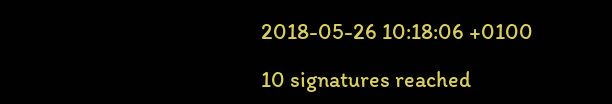2018-05-26 10:18:06 +0100

10 signatures reached